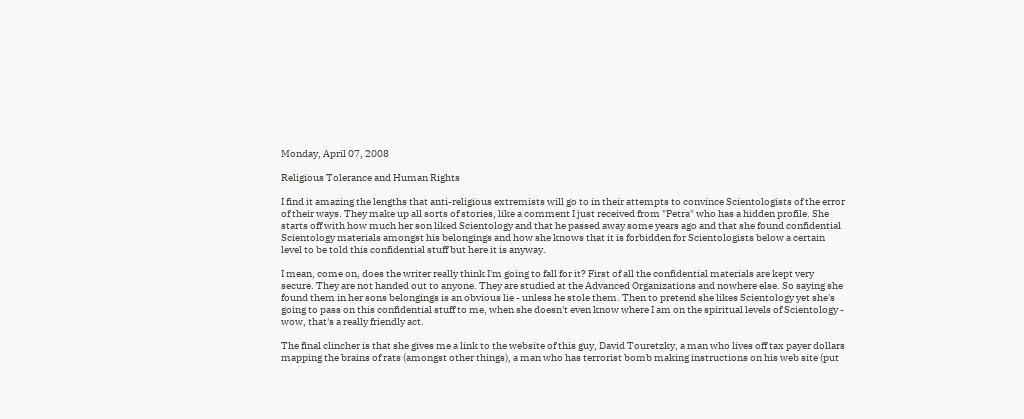Monday, April 07, 2008

Religious Tolerance and Human Rights

I find it amazing the lengths that anti-religious extremists will go to in their attempts to convince Scientologists of the error of their ways. They make up all sorts of stories, like a comment I just received from "Petra" who has a hidden profile. She starts off with how much her son liked Scientology and that he passed away some years ago and that she found confidential Scientology materials amongst his belongings and how she knows that it is forbidden for Scientologists below a certain level to be told this confidential stuff but here it is anyway.

I mean, come on, does the writer really think I'm going to fall for it? First of all the confidential materials are kept very secure. They are not handed out to anyone. They are studied at the Advanced Organizations and nowhere else. So saying she found them in her sons belongings is an obvious lie - unless he stole them. Then to pretend she likes Scientology yet she's going to pass on this confidential stuff to me, when she doesn't even know where I am on the spiritual levels of Scientology - wow, that's a really friendly act.

The final clincher is that she gives me a link to the website of this guy, David Touretzky, a man who lives off tax payer dollars mapping the brains of rats (amongst other things), a man who has terrorist bomb making instructions on his web site (put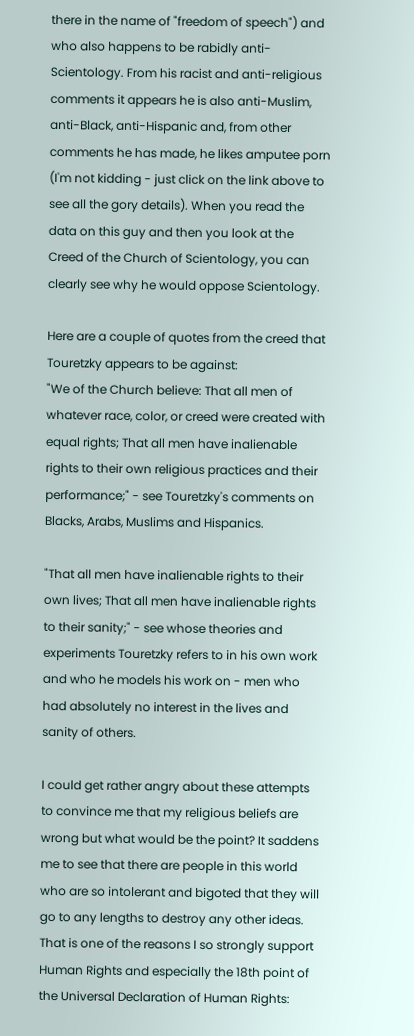there in the name of "freedom of speech") and who also happens to be rabidly anti-Scientology. From his racist and anti-religious comments it appears he is also anti-Muslim, anti-Black, anti-Hispanic and, from other comments he has made, he likes amputee porn (I'm not kidding - just click on the link above to see all the gory details). When you read the data on this guy and then you look at the Creed of the Church of Scientology, you can clearly see why he would oppose Scientology.

Here are a couple of quotes from the creed that Touretzky appears to be against:
"We of the Church believe: That all men of whatever race, color, or creed were created with equal rights; That all men have inalienable rights to their own religious practices and their performance;" - see Touretzky's comments on Blacks, Arabs, Muslims and Hispanics.

"That all men have inalienable rights to their own lives; That all men have inalienable rights to their sanity;" - see whose theories and experiments Touretzky refers to in his own work and who he models his work on - men who had absolutely no interest in the lives and sanity of others.

I could get rather angry about these attempts to convince me that my religious beliefs are wrong but what would be the point? It saddens me to see that there are people in this world who are so intolerant and bigoted that they will go to any lengths to destroy any other ideas. That is one of the reasons I so strongly support Human Rights and especially the 18th point of the Universal Declaration of Human Rights: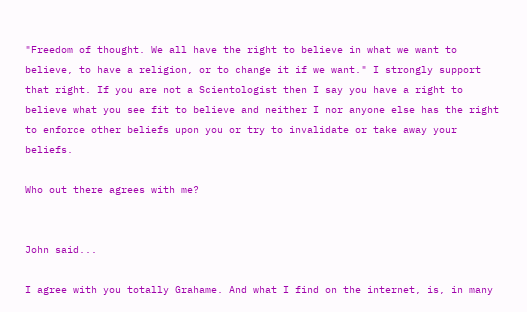"Freedom of thought. We all have the right to believe in what we want to believe, to have a religion, or to change it if we want." I strongly support that right. If you are not a Scientologist then I say you have a right to believe what you see fit to believe and neither I nor anyone else has the right to enforce other beliefs upon you or try to invalidate or take away your beliefs.

Who out there agrees with me?


John said...

I agree with you totally Grahame. And what I find on the internet, is, in many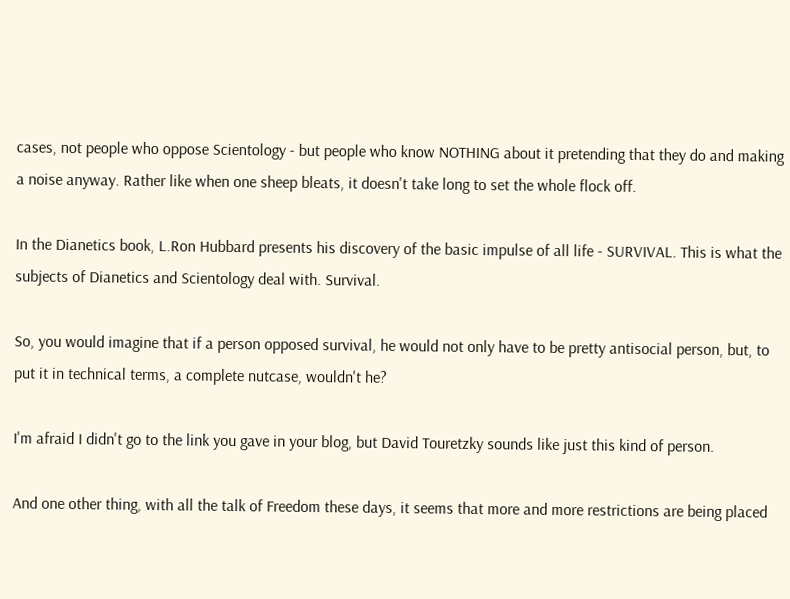cases, not people who oppose Scientology - but people who know NOTHING about it pretending that they do and making a noise anyway. Rather like when one sheep bleats, it doesn't take long to set the whole flock off.

In the Dianetics book, L.Ron Hubbard presents his discovery of the basic impulse of all life - SURVIVAL. This is what the subjects of Dianetics and Scientology deal with. Survival.

So, you would imagine that if a person opposed survival, he would not only have to be pretty antisocial person, but, to put it in technical terms, a complete nutcase, wouldn't he?

I'm afraid I didn't go to the link you gave in your blog, but David Touretzky sounds like just this kind of person.

And one other thing, with all the talk of Freedom these days, it seems that more and more restrictions are being placed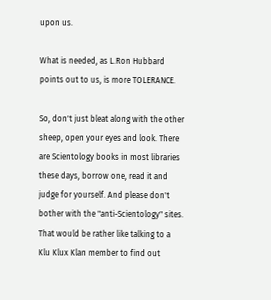upon us.

What is needed, as L.Ron Hubbard points out to us, is more TOLERANCE.

So, don't just bleat along with the other sheep, open your eyes and look. There are Scientology books in most libraries these days, borrow one, read it and judge for yourself. And please don't bother with the "anti-Scientology" sites. That would be rather like talking to a Klu Klux Klan member to find out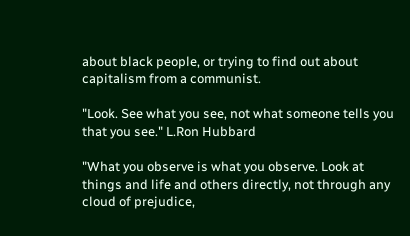about black people, or trying to find out about capitalism from a communist.

"Look. See what you see, not what someone tells you that you see." L.Ron Hubbard

"What you observe is what you observe. Look at things and life and others directly, not through any cloud of prejudice,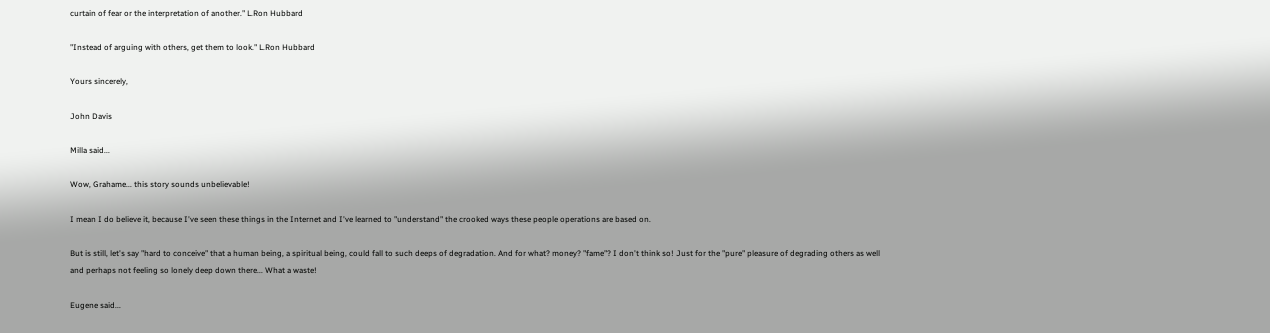curtain of fear or the interpretation of another." L.Ron Hubbard

"Instead of arguing with others, get them to look." L.Ron Hubbard

Yours sincerely,

John Davis

Milla said...

Wow, Grahame... this story sounds unbelievable!

I mean I do believe it, because I've seen these things in the Internet and I've learned to "understand" the crooked ways these people operations are based on.

But is still, let's say "hard to conceive" that a human being, a spiritual being, could fall to such deeps of degradation. And for what? money? "fame"? I don't think so! Just for the "pure" pleasure of degrading others as well and perhaps not feeling so lonely deep down there... What a waste!

Eugene said...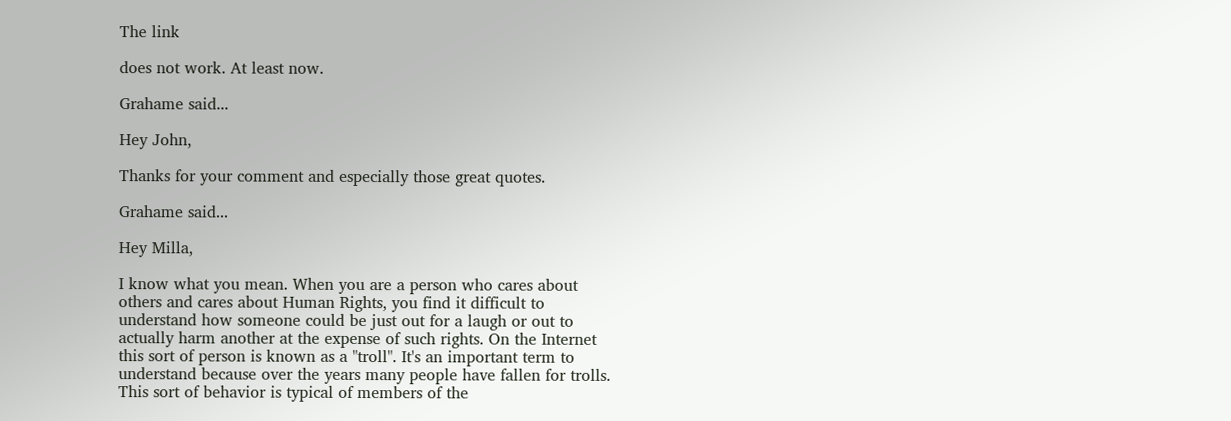The link

does not work. At least now.

Grahame said...

Hey John,

Thanks for your comment and especially those great quotes.

Grahame said...

Hey Milla,

I know what you mean. When you are a person who cares about others and cares about Human Rights, you find it difficult to understand how someone could be just out for a laugh or out to actually harm another at the expense of such rights. On the Internet this sort of person is known as a "troll". It's an important term to understand because over the years many people have fallen for trolls. This sort of behavior is typical of members of the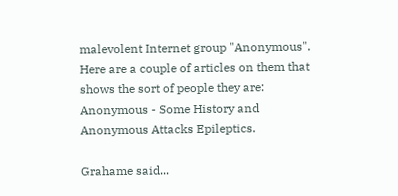malevolent Internet group "Anonymous". Here are a couple of articles on them that shows the sort of people they are: Anonymous - Some History and Anonymous Attacks Epileptics.

Grahame said...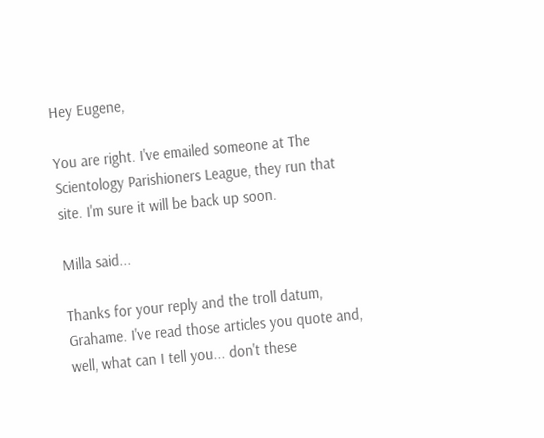Hey Eugene,

You are right. I've emailed someone at The Scientology Parishioners League, they run that site. I'm sure it will be back up soon.

Milla said...

Thanks for your reply and the troll datum, Grahame. I've read those articles you quote and, well, what can I tell you... don't these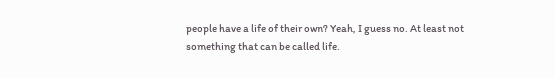people have a life of their own? Yeah, I guess no. At least not something that can be called life.